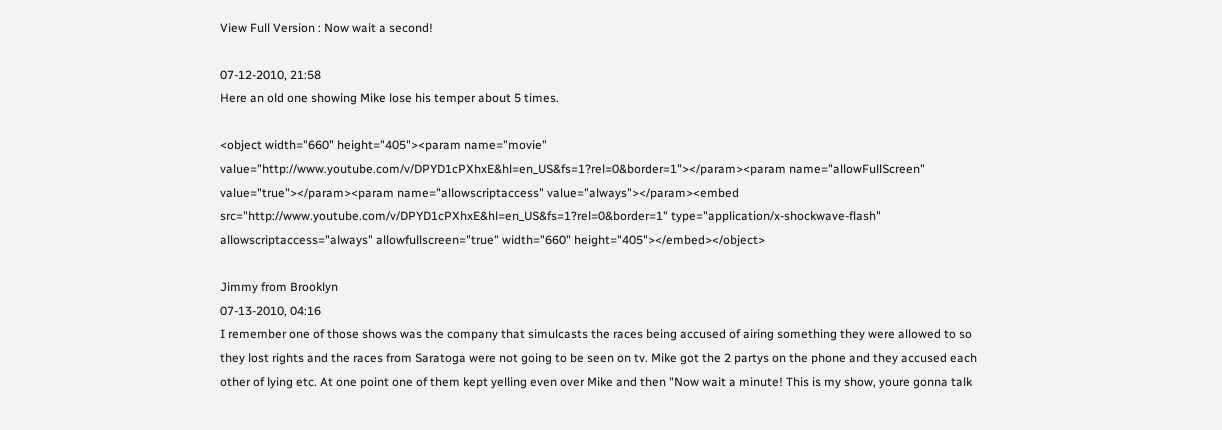View Full Version : Now wait a second!

07-12-2010, 21:58
Here an old one showing Mike lose his temper about 5 times.

<object width="660" height="405"><param name="movie" value="http://www.youtube.com/v/DPYD1cPXhxE&hl=en_US&fs=1?rel=0&border=1"></param><param name="allowFullScreen" value="true"></param><param name="allowscriptaccess" value="always"></param><embed src="http://www.youtube.com/v/DPYD1cPXhxE&hl=en_US&fs=1?rel=0&border=1" type="application/x-shockwave-flash" allowscriptaccess="always" allowfullscreen="true" width="660" height="405"></embed></object>

Jimmy from Brooklyn
07-13-2010, 04:16
I remember one of those shows was the company that simulcasts the races being accused of airing something they were allowed to so they lost rights and the races from Saratoga were not going to be seen on tv. Mike got the 2 partys on the phone and they accused each other of lying etc. At one point one of them kept yelling even over Mike and then "Now wait a minute! This is my show, youre gonna talk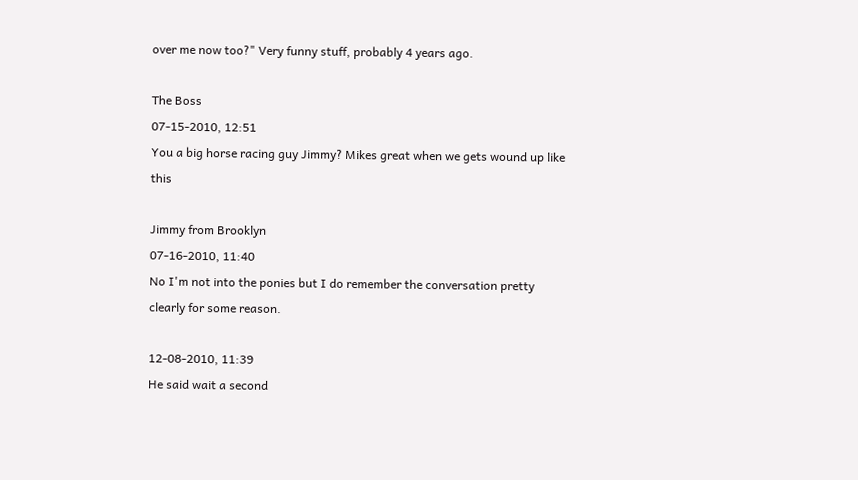over me now too?" Very funny stuff, probably 4 years ago.

The Boss
07-15-2010, 12:51
You a big horse racing guy Jimmy? Mikes great when we gets wound up like this

Jimmy from Brooklyn
07-16-2010, 11:40
No I'm not into the ponies but I do remember the conversation pretty clearly for some reason.

12-08-2010, 11:39
He said wait a second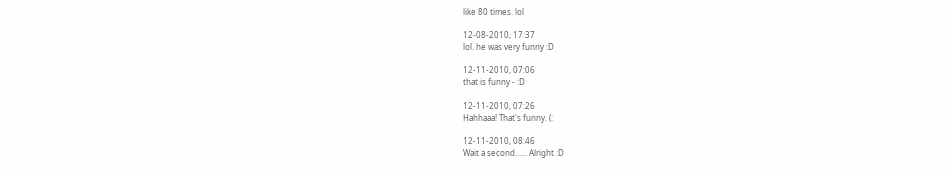like 80 times. lol

12-08-2010, 17:37
lol. he was very funny :D

12-11-2010, 07:06
that is funny - :D

12-11-2010, 07:26
Hahhaaa! That's funny. (:

12-11-2010, 08:46
Wait a second...... Alright :D